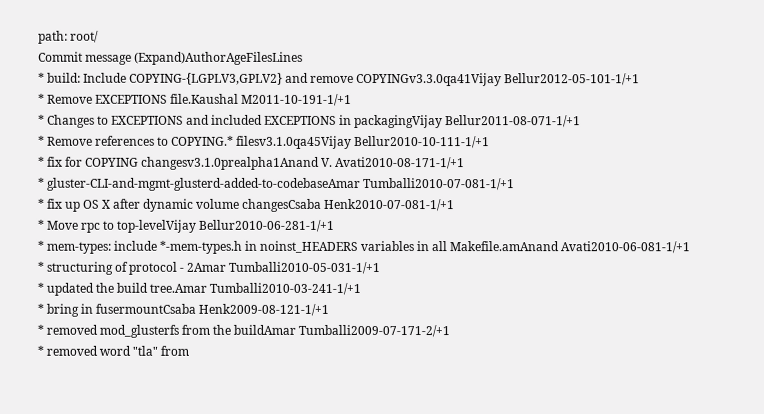path: root/
Commit message (Expand)AuthorAgeFilesLines
* build: Include COPYING-{LGPLV3,GPLV2} and remove COPYINGv3.3.0qa41Vijay Bellur2012-05-101-1/+1
* Remove EXCEPTIONS file.Kaushal M2011-10-191-1/+1
* Changes to EXCEPTIONS and included EXCEPTIONS in packagingVijay Bellur2011-08-071-1/+1
* Remove references to COPYING.* filesv3.1.0qa45Vijay Bellur2010-10-111-1/+1
* fix for COPYING changesv3.1.0prealpha1Anand V. Avati2010-08-171-1/+1
* gluster-CLI-and-mgmt-glusterd-added-to-codebaseAmar Tumballi2010-07-081-1/+1
* fix up OS X after dynamic volume changesCsaba Henk2010-07-081-1/+1
* Move rpc to top-levelVijay Bellur2010-06-281-1/+1
* mem-types: include *-mem-types.h in noinst_HEADERS variables in all Makefile.amAnand Avati2010-06-081-1/+1
* structuring of protocol - 2Amar Tumballi2010-05-031-1/+1
* updated the build tree.Amar Tumballi2010-03-241-1/+1
* bring in fusermountCsaba Henk2009-08-121-1/+1
* removed mod_glusterfs from the buildAmar Tumballi2009-07-171-2/+1
* removed word "tla" from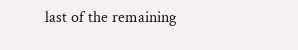last of the remaining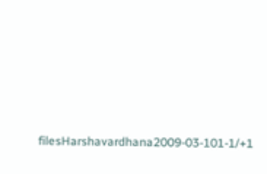filesHarshavardhana2009-03-101-1/+1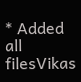* Added all filesVikas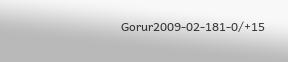Gorur2009-02-181-0/+15